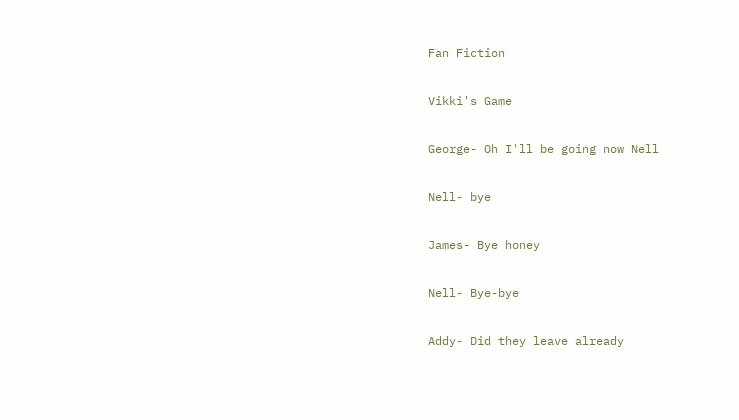Fan Fiction

Vikki's Game

George- Oh I'll be going now Nell

Nell- bye

James- Bye honey

Nell- Bye-bye

Addy- Did they leave already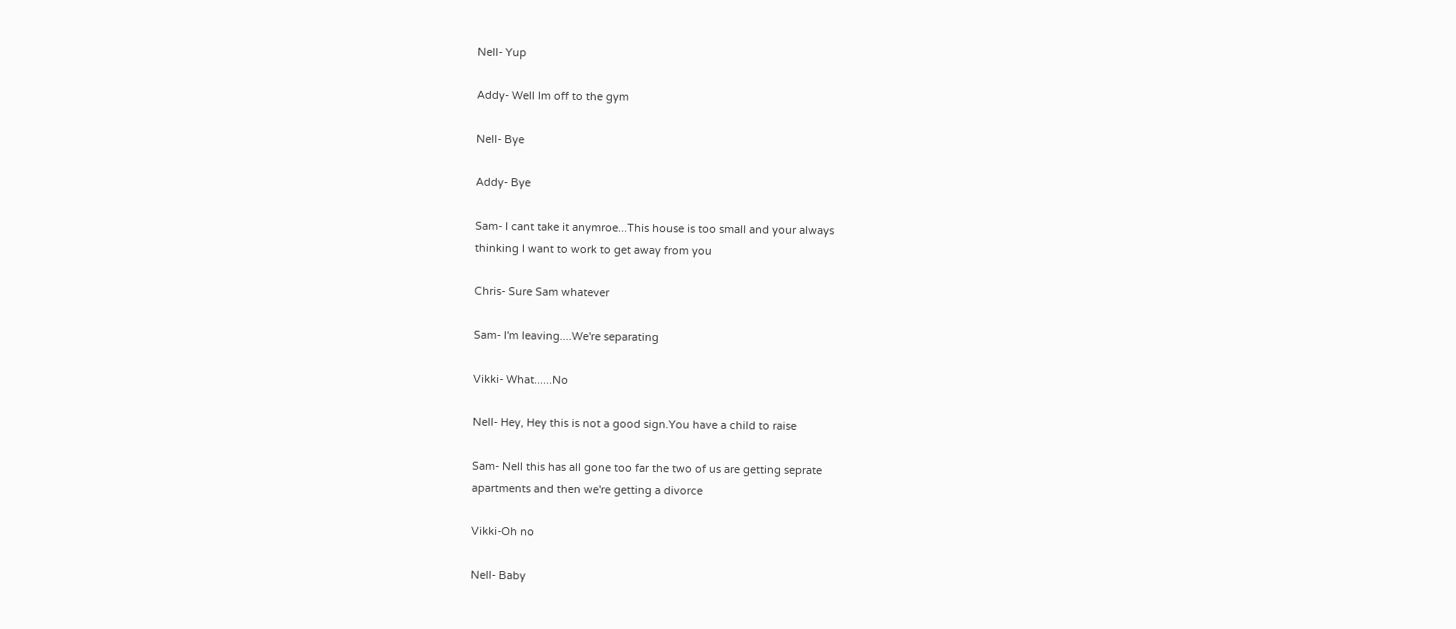Nell- Yup

Addy- Well Im off to the gym

Nell- Bye

Addy- Bye

Sam- I cant take it anymroe...This house is too small and your always
thinking I want to work to get away from you

Chris- Sure Sam whatever

Sam- I'm leaving....We're separating

Vikki- What......No

Nell- Hey, Hey this is not a good sign.You have a child to raise

Sam- Nell this has all gone too far the two of us are getting seprate
apartments and then we're getting a divorce

Vikki-Oh no

Nell- Baby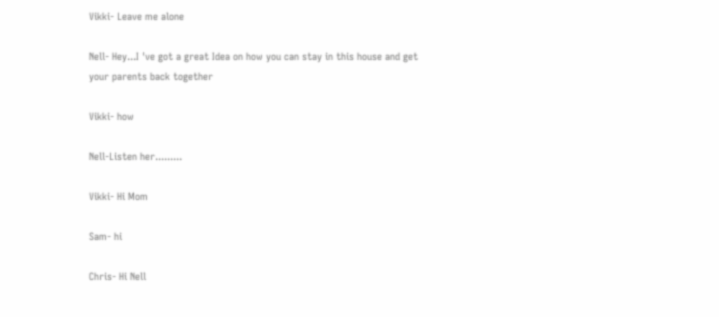Vikki- Leave me alone

Nell- Hey...I 've got a great Idea on how you can stay in this house and get
your parents back together

Vikki- how

Nell-Listen her.........

Vikki- Hi Mom

Sam- hi

Chris- Hi Nell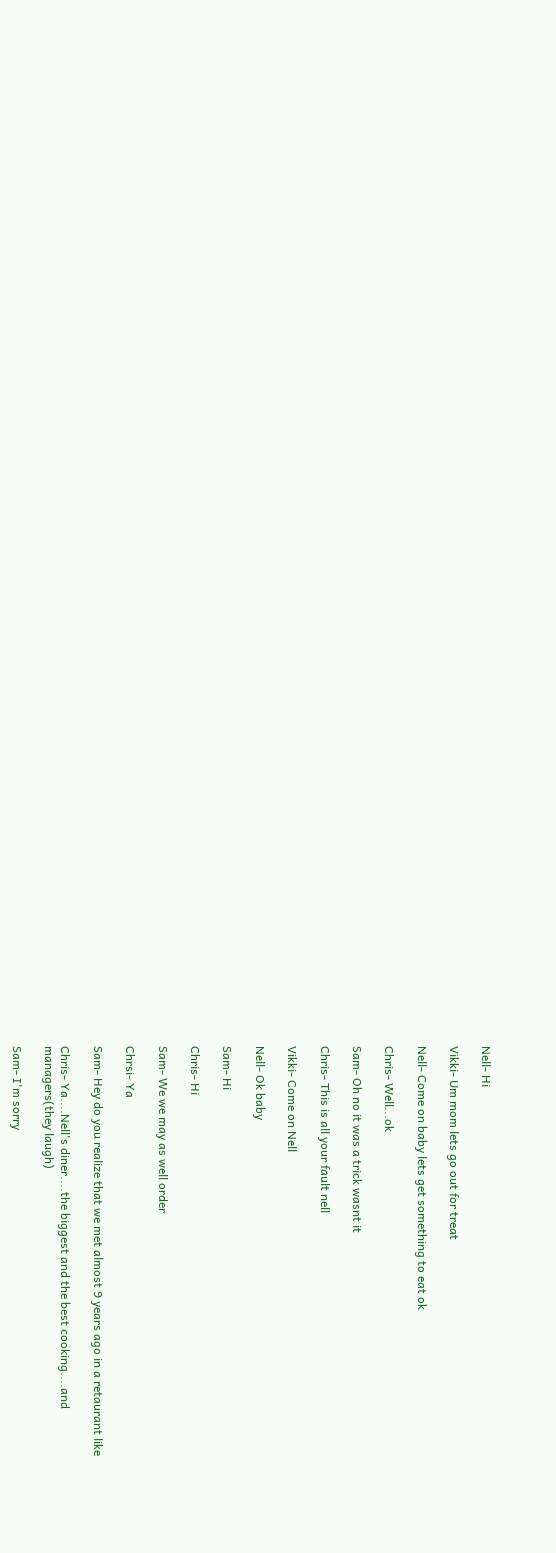Nell- Hi

Vikki- Um mom lets go out for treat

Nell- Come on baby lets get something to eat ok

Chris- Well...ok

Sam- Oh no it was a trick wasnt it

Chris- This is all your fault nell

Vikki- Come on Nell

Nell- Ok baby

Sam- Hi

Chris- Hi

Sam- We we may as well order

Chrsi- Ya

Sam- Hey do you realize that we met almost 9 years ago in a retaurant like

Chris- Ya....Nell's diner....the biggest and the best cooking....and
managers(they laugh)

Sam- I'm sorry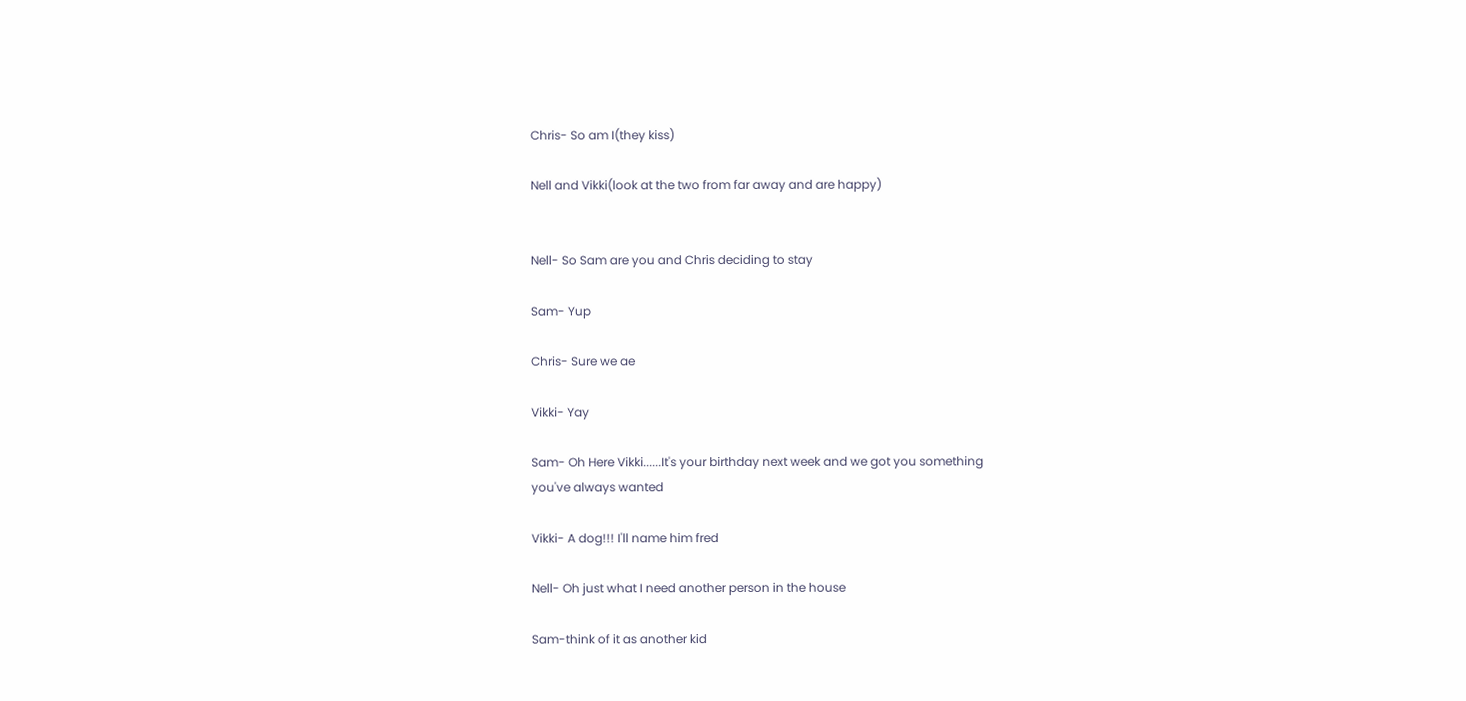Chris- So am I(they kiss)

Nell and Vikki(look at the two from far away and are happy)


Nell- So Sam are you and Chris deciding to stay

Sam- Yup

Chris- Sure we ae

Vikki- Yay

Sam- Oh Here Vikki......It's your birthday next week and we got you something
you've always wanted

Vikki- A dog!!! I'll name him fred

Nell- Oh just what I need another person in the house

Sam-think of it as another kid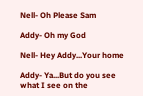Nell- Oh Please Sam

Addy- Oh my God

Nell- Hey Addy...Your home

Addy- Ya...But do you see what I see on the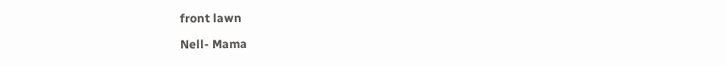front lawn

Nell- Mama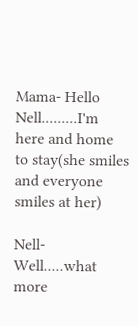Mama- Hello Nell.........I'm here and home to stay(she smiles and everyone
smiles at her)

Nell- Well.....what more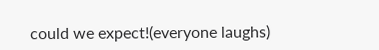could we expect!(everyone laughs)